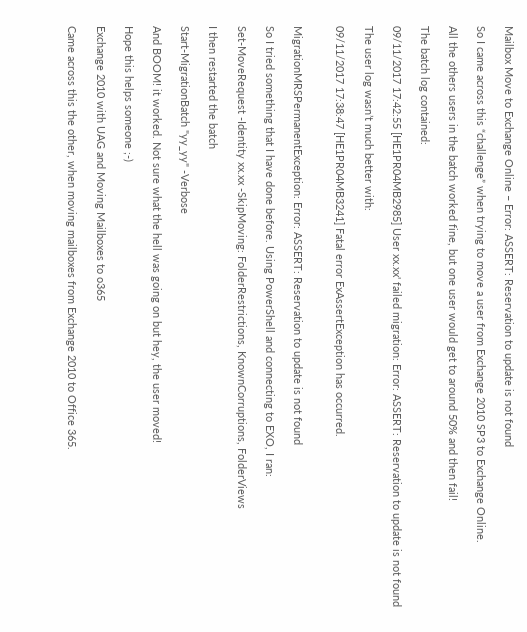Mailbox Move to Exchange Online – Error: ASSERT: Reservation to update is not found

So I came across this “challenge” when trying to move a user from Exchange 2010 SP3 to Exchange Online.

All the others users in the batch worked fine, but one user would get to around 50% and then fail!

The batch log contained:

09/11/2017 17:42:55 [HE1PR04MB2985] User xx.xx' failed migration: Error: ASSERT: Reservation to update is not found

The user log wasn’t much better with:

09/11/2017 17:38:47 [HE1PR04MB3241] Fatal error ExAssertException has occurred.


MigrationMRSPermanentException: Error: ASSERT: Reservation to update is not found

So I tried something that I have done before. Using PowerShell and connecting to EXO, I ran:

Set-MoveRequest -Identity xx.xx -SkipMoving: FolderRestrictions, KnownCorruptions, FolderViews

I then restarted the batch

Start-MigrationBatch "yy_yy" -Verbose

And BOOM! it worked. Not sure what the hell was going on but hey, the user moved!

Hope this helps someone ;-)

Exchange 2010 with UAG and Moving Mailboxes to o365

Came across this the other, when moving mailboxes from Exchange 2010 to Office 365.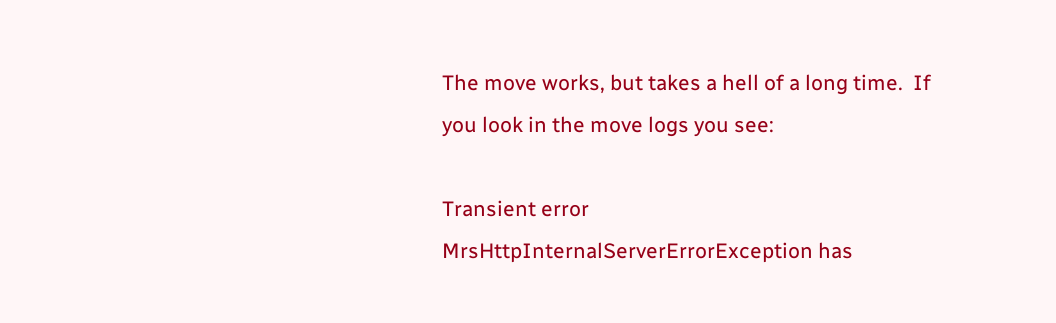The move works, but takes a hell of a long time.  If you look in the move logs you see:

Transient error MrsHttpInternalServerErrorException has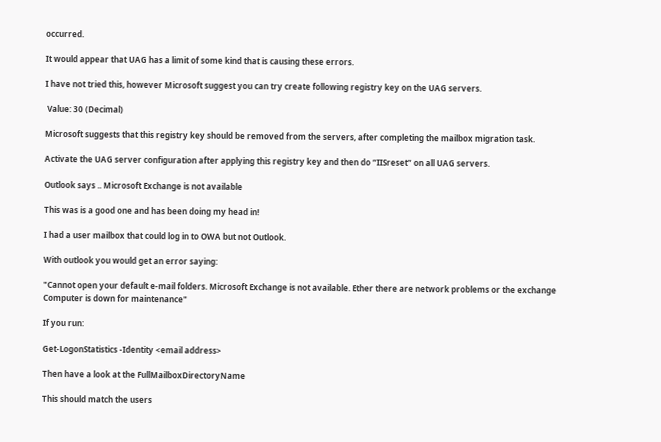occurred.

It would appear that UAG has a limit of some kind that is causing these errors.

I have not tried this, however Microsoft suggest you can try create following registry key on the UAG servers.

 Value: 30 (Decimal)

Microsoft suggests that this registry key should be removed from the servers, after completing the mailbox migration task.

Activate the UAG server configuration after applying this registry key and then do “IISreset” on all UAG servers.

Outlook says .. Microsoft Exchange is not available

This was is a good one and has been doing my head in!

I had a user mailbox that could log in to OWA but not Outlook.

With outlook you would get an error saying:

"Cannot open your default e-mail folders. Microsoft Exchange is not available. Ether there are network problems or the exchange Computer is down for maintenance"

If you run:

Get-LogonStatistics -Identity <email address>

Then have a look at the FullMailboxDirectoryName

This should match the users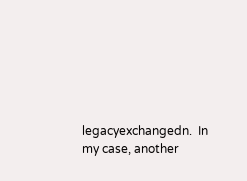legacyexchangedn.  In my case, another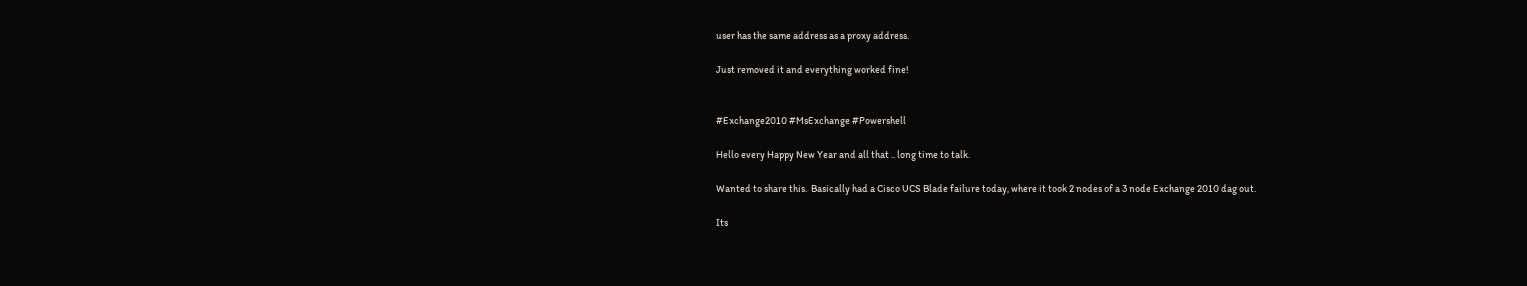user has the same address as a proxy address.

Just removed it and everything worked fine!


#Exchange2010 #MsExchange #Powershell

Hello every Happy New Year and all that .. long time to talk.

Wanted to share this.  Basically had a Cisco UCS Blade failure today, where it took 2 nodes of a 3 node Exchange 2010 dag out.

Its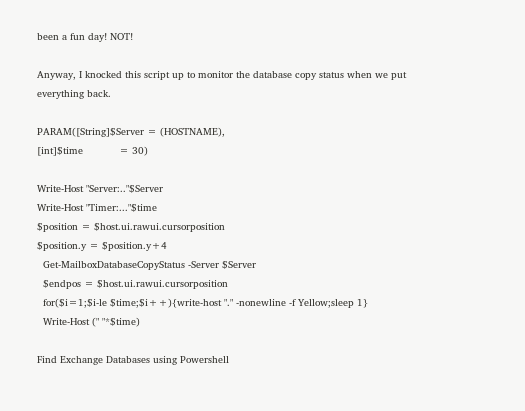been a fun day! NOT!

Anyway, I knocked this script up to monitor the database copy status when we put everything back.

PARAM([String]$Server = (HOSTNAME),
[int]$time            = 30)

Write-Host "Server:.."$Server
Write-Host "Timer:..."$time
$position = $host.ui.rawui.cursorposition
$position.y = $position.y+4
  Get-MailboxDatabaseCopyStatus -Server $Server
  $endpos = $host.ui.rawui.cursorposition
  for($i=1;$i-le $time;$i++){write-host "." -nonewline -f Yellow;sleep 1}
  Write-Host (" "*$time)

Find Exchange Databases using Powershell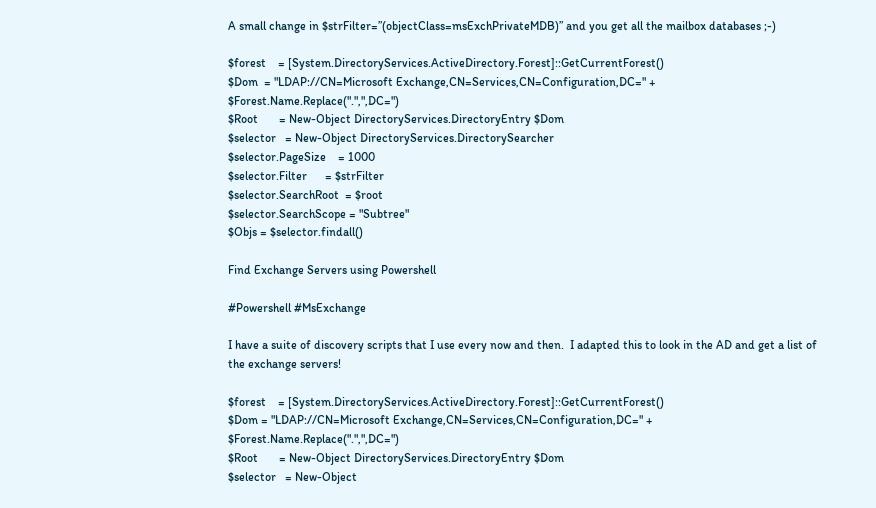A small change in $strFilter=”(objectClass=msExchPrivateMDB)” and you get all the mailbox databases ;-)

$forest    = [System.DirectoryServices.ActiveDirectory.Forest]::GetCurrentForest()
$Dom  = "LDAP://CN=Microsoft Exchange,CN=Services,CN=Configuration,DC=" + $Forest.Name.Replace(".",",DC=")
$Root       = New-Object DirectoryServices.DirectoryEntry $Dom
$selector   = New-Object DirectoryServices.DirectorySearcher
$selector.PageSize    = 1000
$selector.Filter      = $strFilter
$selector.SearchRoot  = $root
$selector.SearchScope = "Subtree"
$Objs = $selector.findall()

Find Exchange Servers using Powershell

#Powershell #MsExchange

I have a suite of discovery scripts that I use every now and then.  I adapted this to look in the AD and get a list of the exchange servers!

$forest    = [System.DirectoryServices.ActiveDirectory.Forest]::GetCurrentForest()
$Dom = "LDAP://CN=Microsoft Exchange,CN=Services,CN=Configuration,DC=" + $Forest.Name.Replace(".",",DC=")
$Root       = New-Object DirectoryServices.DirectoryEntry $Dom
$selector   = New-Object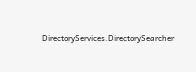DirectoryServices.DirectorySearcher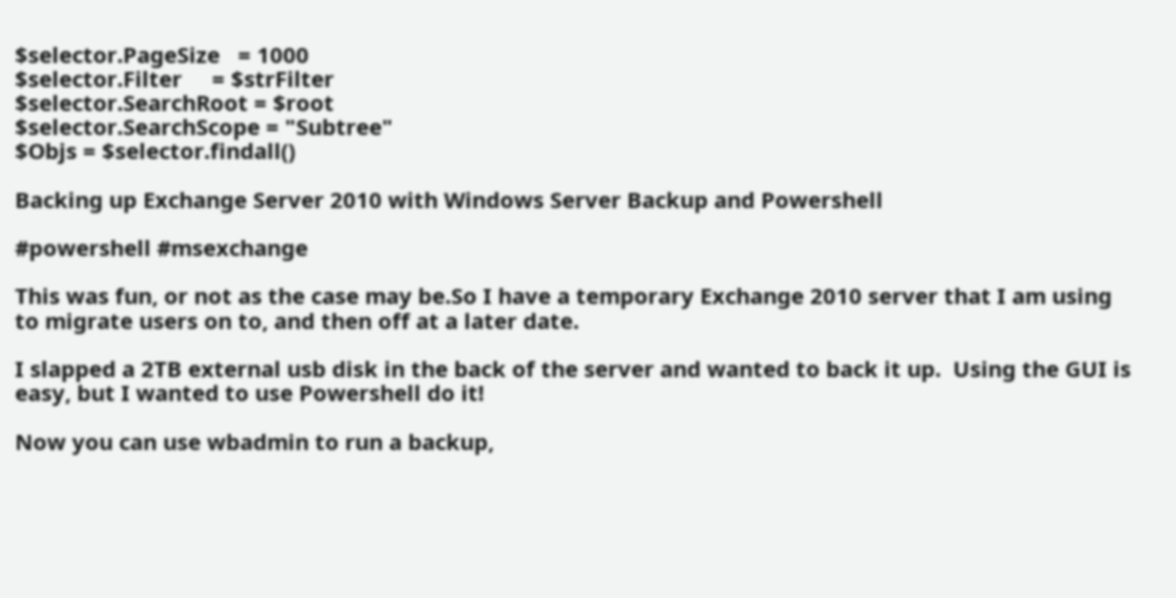$selector.PageSize   = 1000
$selector.Filter     = $strFilter
$selector.SearchRoot = $root
$selector.SearchScope = "Subtree"
$Objs = $selector.findall()

Backing up Exchange Server 2010 with Windows Server Backup and Powershell

#powershell #msexchange

This was fun, or not as the case may be.So I have a temporary Exchange 2010 server that I am using to migrate users on to, and then off at a later date.

I slapped a 2TB external usb disk in the back of the server and wanted to back it up.  Using the GUI is easy, but I wanted to use Powershell do it!

Now you can use wbadmin to run a backup,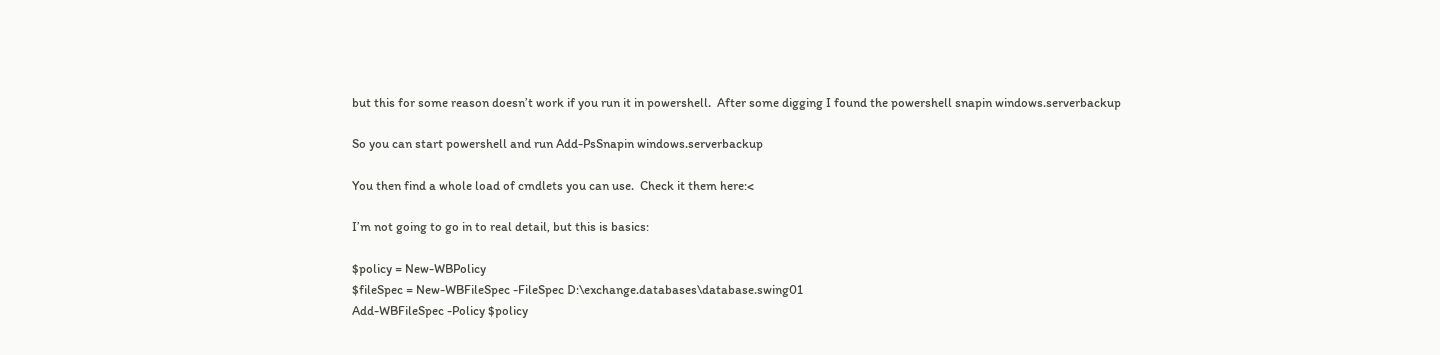but this for some reason doesn’t work if you run it in powershell.  After some digging I found the powershell snapin windows.serverbackup

So you can start powershell and run Add-PsSnapin windows.serverbackup

You then find a whole load of cmdlets you can use.  Check it them here:<

I’m not going to go in to real detail, but this is basics:

$policy = New-WBPolicy
$fileSpec = New-WBFileSpec -FileSpec D:\exchange.databases\database.swing01
Add-WBFileSpec -Policy $policy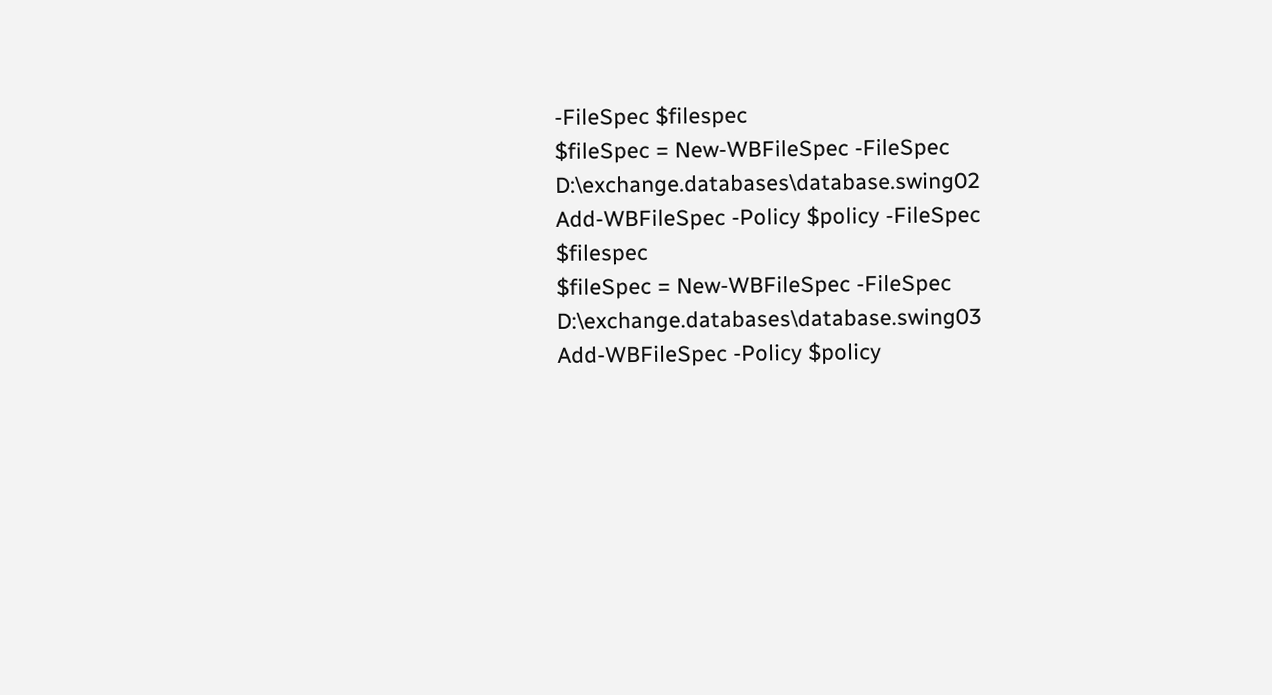-FileSpec $filespec
$fileSpec = New-WBFileSpec -FileSpec D:\exchange.databases\database.swing02
Add-WBFileSpec -Policy $policy -FileSpec $filespec
$fileSpec = New-WBFileSpec -FileSpec D:\exchange.databases\database.swing03
Add-WBFileSpec -Policy $policy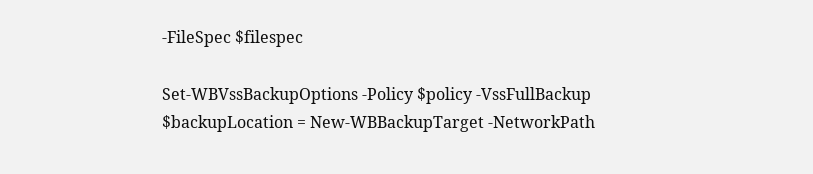-FileSpec $filespec

Set-WBVssBackupOptions -Policy $policy -VssFullBackup
$backupLocation = New-WBBackupTarget -NetworkPath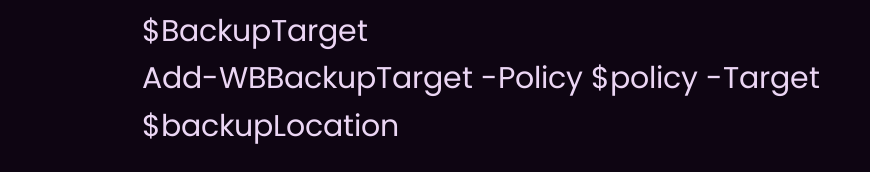$BackupTarget
Add-WBBackupTarget -Policy $policy -Target $backupLocation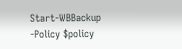Start-WBBackup -Policy $policy